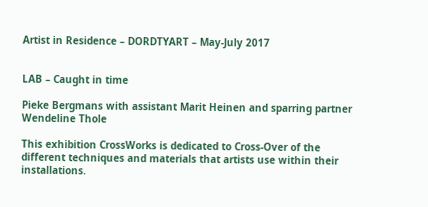Artist in Residence – DORDTYART – May-July 2017


LAB – Caught in time

Pieke Bergmans with assistant Marit Heinen and sparring partner Wendeline Thole

This exhibition CrossWorks is dedicated to Cross-Over of the different techniques and materials that artists use within their installations.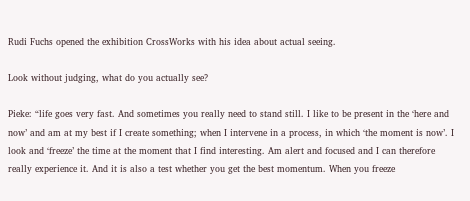Rudi Fuchs opened the exhibition CrossWorks with his idea about actual seeing.

Look without judging, what do you actually see?

Pieke: “life goes very fast. And sometimes you really need to stand still. I like to be present in the ‘here and now’ and am at my best if I create something; when I intervene in a process, in which ‘the moment is now’. I look and ‘freeze’ the time at the moment that I find interesting. Am alert and focused and I can therefore really experience it. And it is also a test whether you get the best momentum. When you freeze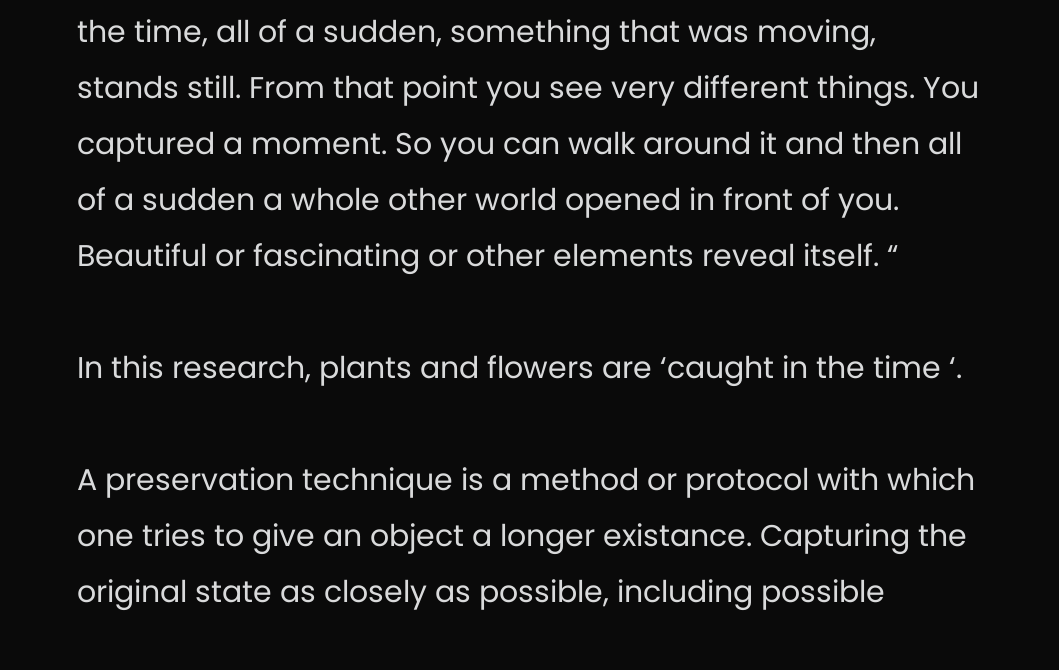the time, all of a sudden, something that was moving, stands still. From that point you see very different things. You captured a moment. So you can walk around it and then all of a sudden a whole other world opened in front of you. Beautiful or fascinating or other elements reveal itself. “

In this research, plants and flowers are ‘caught in the time ‘.

A preservation technique is a method or protocol with which one tries to give an object a longer existance. Capturing the original state as closely as possible, including possible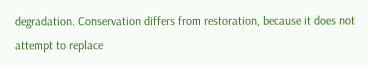degradation. Conservation differs from restoration, because it does not attempt to replace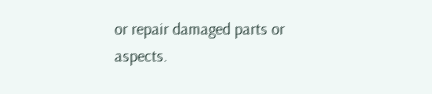or repair damaged parts or aspects.